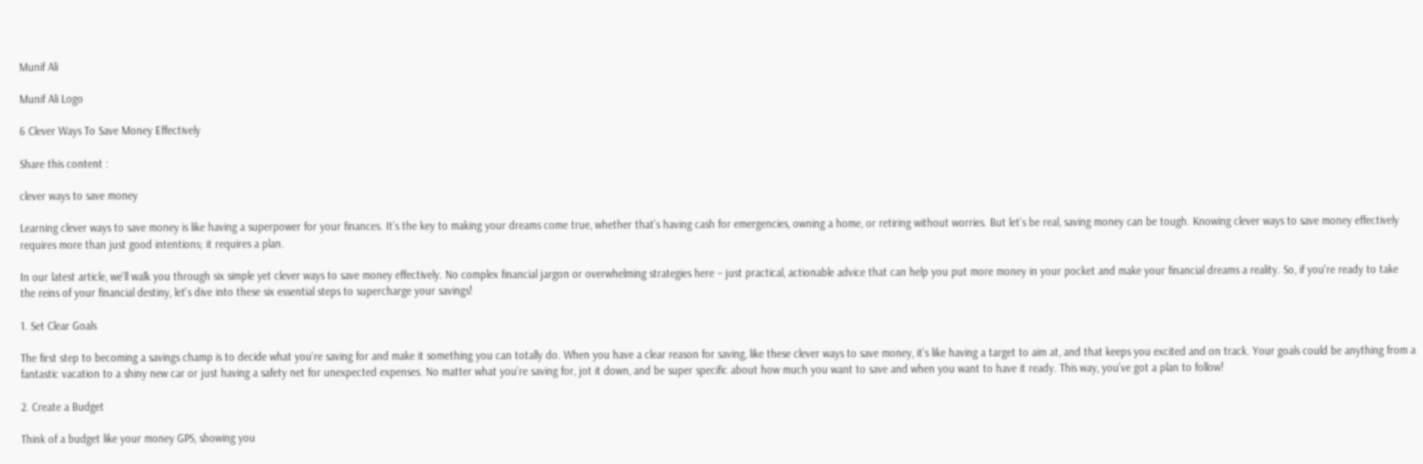Munif Ali

Munif Ali Logo

6 Clever Ways To Save Money Effectively

Share this content :

clever ways to save money

Learning clever ways to save money is like having a superpower for your finances. It’s the key to making your dreams come true, whether that’s having cash for emergencies, owning a home, or retiring without worries. But let’s be real, saving money can be tough. Knowing clever ways to save money effectively requires more than just good intentions; it requires a plan.

In our latest article, we'll walk you through six simple yet clever ways to save money effectively. No complex financial jargon or overwhelming strategies here – just practical, actionable advice that can help you put more money in your pocket and make your financial dreams a reality. So, if you're ready to take the reins of your financial destiny, let's dive into these six essential steps to supercharge your savings!

1. Set Clear Goals

The first step to becoming a savings champ is to decide what you’re saving for and make it something you can totally do. When you have a clear reason for saving, like these clever ways to save money, it’s like having a target to aim at, and that keeps you excited and on track. Your goals could be anything from a fantastic vacation to a shiny new car or just having a safety net for unexpected expenses. No matter what you’re saving for, jot it down, and be super specific about how much you want to save and when you want to have it ready. This way, you’ve got a plan to follow!

2. Create a Budget

Think of a budget like your money GPS, showing you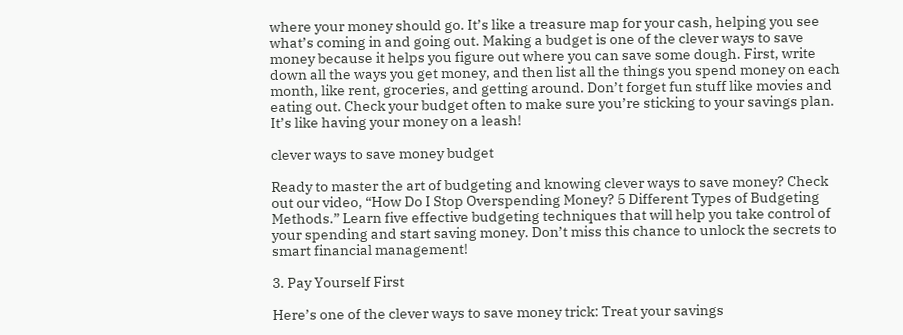where your money should go. It’s like a treasure map for your cash, helping you see what’s coming in and going out. Making a budget is one of the clever ways to save money because it helps you figure out where you can save some dough. First, write down all the ways you get money, and then list all the things you spend money on each month, like rent, groceries, and getting around. Don’t forget fun stuff like movies and eating out. Check your budget often to make sure you’re sticking to your savings plan. It’s like having your money on a leash!

clever ways to save money budget

Ready to master the art of budgeting and knowing clever ways to save money? Check out our video, “How Do I Stop Overspending Money? 5 Different Types of Budgeting Methods.” Learn five effective budgeting techniques that will help you take control of your spending and start saving money. Don’t miss this chance to unlock the secrets to smart financial management!

3. Pay Yourself First

Here’s one of the clever ways to save money trick: Treat your savings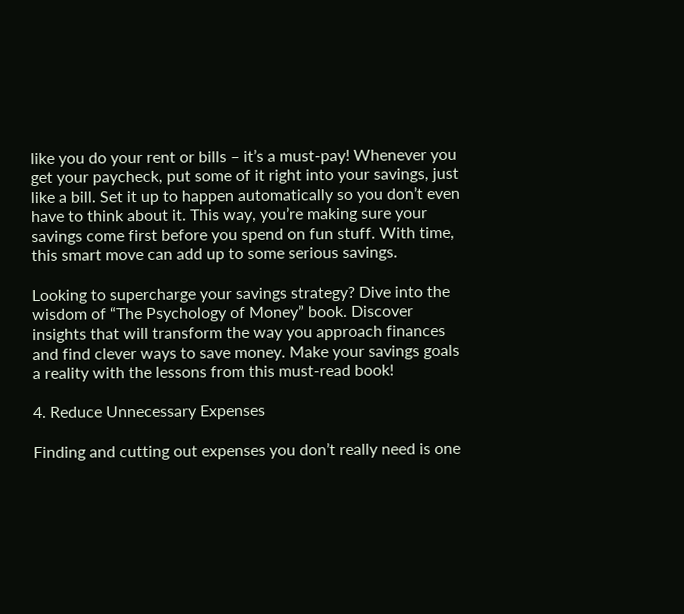like you do your rent or bills – it’s a must-pay! Whenever you get your paycheck, put some of it right into your savings, just like a bill. Set it up to happen automatically so you don’t even have to think about it. This way, you’re making sure your savings come first before you spend on fun stuff. With time, this smart move can add up to some serious savings.

Looking to supercharge your savings strategy? Dive into the wisdom of “The Psychology of Money” book. Discover insights that will transform the way you approach finances and find clever ways to save money. Make your savings goals a reality with the lessons from this must-read book!

4. Reduce Unnecessary Expenses

Finding and cutting out expenses you don’t really need is one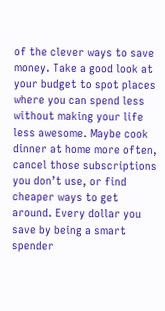of the clever ways to save money. Take a good look at your budget to spot places where you can spend less without making your life less awesome. Maybe cook dinner at home more often, cancel those subscriptions you don’t use, or find cheaper ways to get around. Every dollar you save by being a smart spender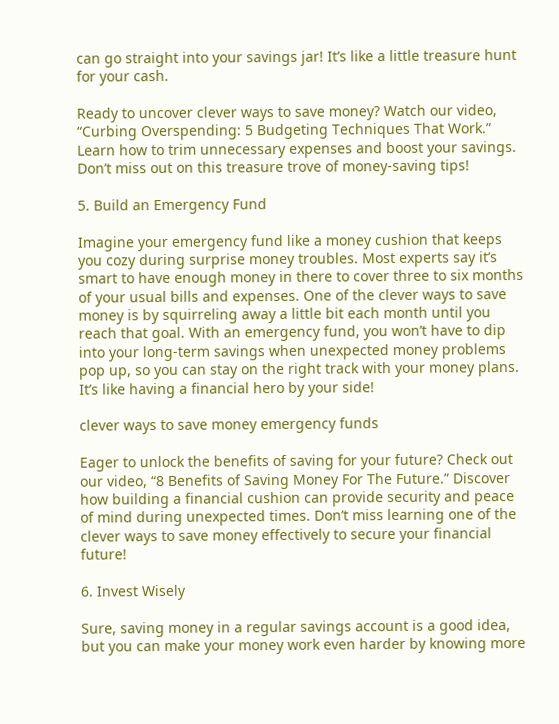can go straight into your savings jar! It’s like a little treasure hunt for your cash.

Ready to uncover clever ways to save money? Watch our video, “Curbing Overspending: 5 Budgeting Techniques That Work.” Learn how to trim unnecessary expenses and boost your savings. Don’t miss out on this treasure trove of money-saving tips!

5. Build an Emergency Fund

Imagine your emergency fund like a money cushion that keeps you cozy during surprise money troubles. Most experts say it’s smart to have enough money in there to cover three to six months of your usual bills and expenses. One of the clever ways to save money is by squirreling away a little bit each month until you reach that goal. With an emergency fund, you won’t have to dip into your long-term savings when unexpected money problems pop up, so you can stay on the right track with your money plans. It’s like having a financial hero by your side!

clever ways to save money emergency funds

Eager to unlock the benefits of saving for your future? Check out our video, “8 Benefits of Saving Money For The Future.” Discover how building a financial cushion can provide security and peace of mind during unexpected times. Don’t miss learning one of the clever ways to save money effectively to secure your financial future!

6. Invest Wisely

Sure, saving money in a regular savings account is a good idea, but you can make your money work even harder by knowing more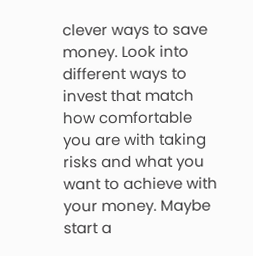clever ways to save money. Look into different ways to invest that match how comfortable you are with taking risks and what you want to achieve with your money. Maybe start a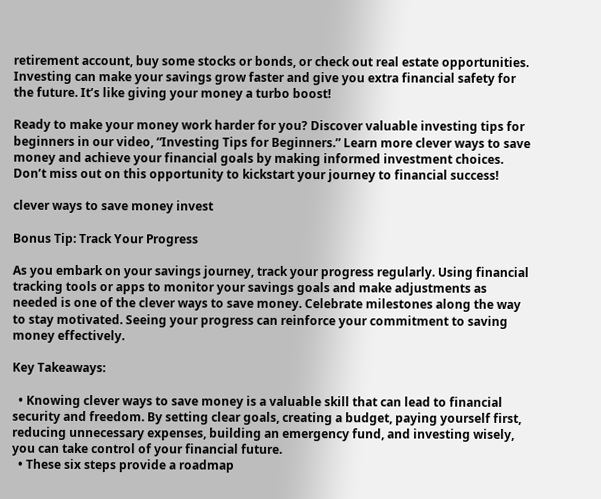retirement account, buy some stocks or bonds, or check out real estate opportunities. Investing can make your savings grow faster and give you extra financial safety for the future. It’s like giving your money a turbo boost!

Ready to make your money work harder for you? Discover valuable investing tips for beginners in our video, “Investing Tips for Beginners.” Learn more clever ways to save money and achieve your financial goals by making informed investment choices. Don’t miss out on this opportunity to kickstart your journey to financial success!

clever ways to save money invest

Bonus Tip: Track Your Progress

As you embark on your savings journey, track your progress regularly. Using financial tracking tools or apps to monitor your savings goals and make adjustments as needed is one of the clever ways to save money. Celebrate milestones along the way to stay motivated. Seeing your progress can reinforce your commitment to saving money effectively.

Key Takeaways:

  • Knowing clever ways to save money is a valuable skill that can lead to financial security and freedom. By setting clear goals, creating a budget, paying yourself first, reducing unnecessary expenses, building an emergency fund, and investing wisely, you can take control of your financial future.
  • These six steps provide a roadmap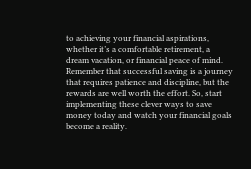to achieving your financial aspirations, whether it’s a comfortable retirement, a dream vacation, or financial peace of mind. Remember that successful saving is a journey that requires patience and discipline, but the rewards are well worth the effort. So, start implementing these clever ways to save money today and watch your financial goals become a reality.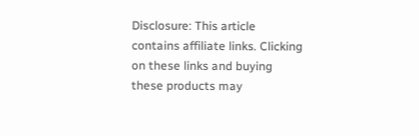Disclosure: This article contains affiliate links. Clicking on these links and buying these products may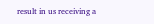result in us receiving a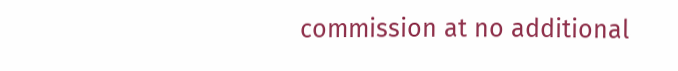commission at no additional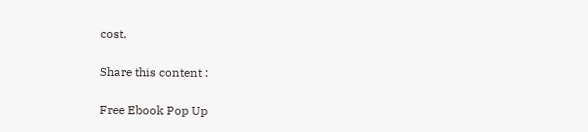cost.

Share this content :

Free Ebook Pop Up